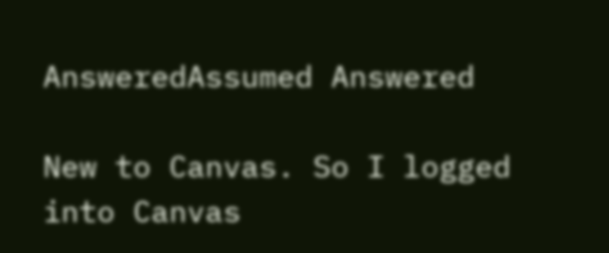AnsweredAssumed Answered

New to Canvas. So I logged into Canvas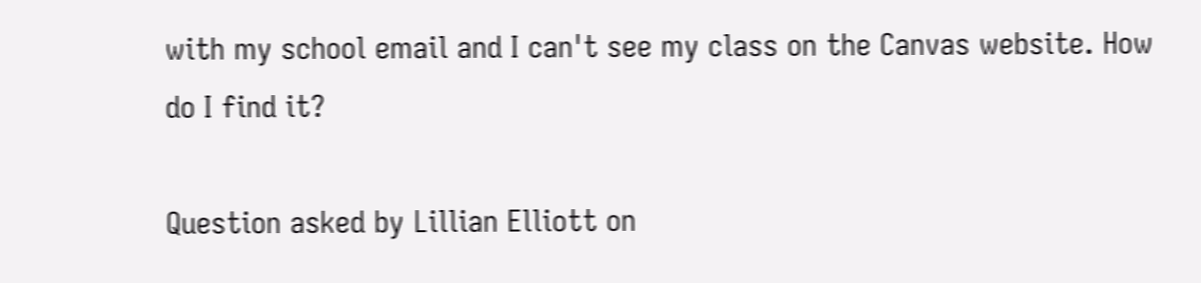with my school email and I can't see my class on the Canvas website. How do I find it?

Question asked by Lillian Elliott on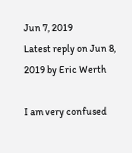Jun 7, 2019
Latest reply on Jun 8, 2019 by Eric Werth

I am very confused